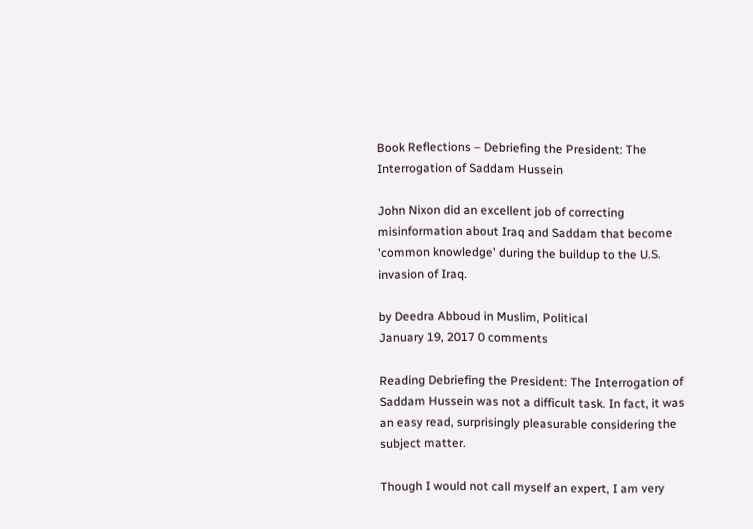Book Reflections – Debriefing the President: The Interrogation of Saddam Hussein

John Nixon did an excellent job of correcting misinformation about Iraq and Saddam that become 'common knowledge' during the buildup to the U.S. invasion of Iraq.

by Deedra Abboud in Muslim, Political
January 19, 2017 0 comments

Reading Debriefing the President: The Interrogation of Saddam Hussein was not a difficult task. In fact, it was an easy read, surprisingly pleasurable considering the subject matter.

Though I would not call myself an expert, I am very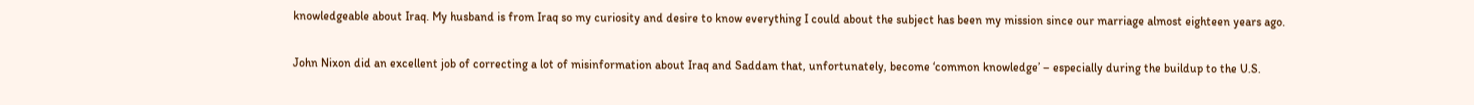knowledgeable about Iraq. My husband is from Iraq so my curiosity and desire to know everything I could about the subject has been my mission since our marriage almost eighteen years ago.

John Nixon did an excellent job of correcting a lot of misinformation about Iraq and Saddam that, unfortunately, become ‘common knowledge’ – especially during the buildup to the U.S.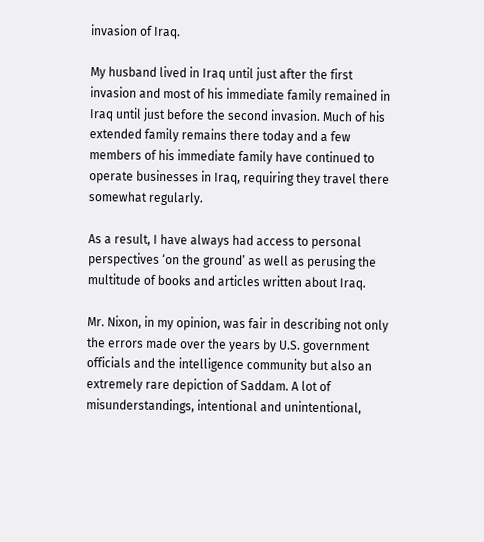invasion of Iraq.

My husband lived in Iraq until just after the first invasion and most of his immediate family remained in Iraq until just before the second invasion. Much of his extended family remains there today and a few members of his immediate family have continued to operate businesses in Iraq, requiring they travel there somewhat regularly.

As a result, I have always had access to personal perspectives ‘on the ground’ as well as perusing the multitude of books and articles written about Iraq.

Mr. Nixon, in my opinion, was fair in describing not only the errors made over the years by U.S. government officials and the intelligence community but also an extremely rare depiction of Saddam. A lot of misunderstandings, intentional and unintentional,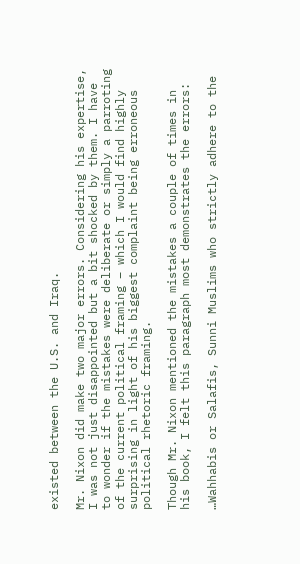existed between the U.S. and Iraq.

Mr. Nixon did make two major errors. Considering his expertise, I was not just disappointed but a bit shocked by them. I have to wonder if the mistakes were deliberate or simply a parroting of the current political framing – which I would find highly surprising in light of his biggest complaint being erroneous political rhetoric framing.

Though Mr. Nixon mentioned the mistakes a couple of times in his book, I felt this paragraph most demonstrates the errors:

…Wahhabis or Salafis, Sunni Muslims who strictly adhere to the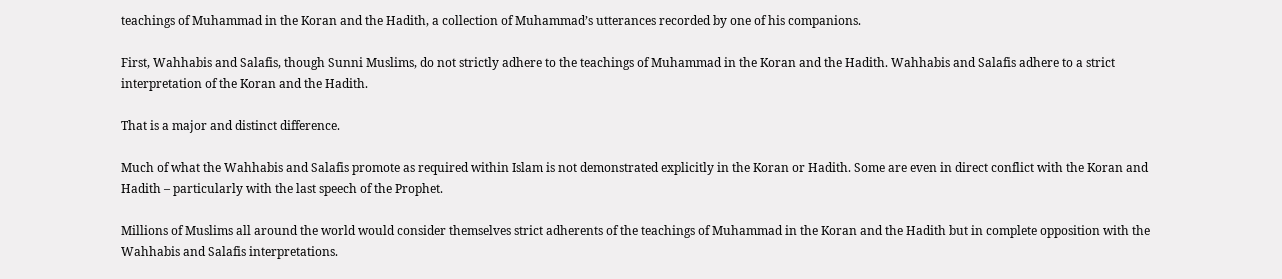teachings of Muhammad in the Koran and the Hadith, a collection of Muhammad’s utterances recorded by one of his companions.

First, Wahhabis and Salafis, though Sunni Muslims, do not strictly adhere to the teachings of Muhammad in the Koran and the Hadith. Wahhabis and Salafis adhere to a strict interpretation of the Koran and the Hadith.

That is a major and distinct difference.

Much of what the Wahhabis and Salafis promote as required within Islam is not demonstrated explicitly in the Koran or Hadith. Some are even in direct conflict with the Koran and Hadith – particularly with the last speech of the Prophet.

Millions of Muslims all around the world would consider themselves strict adherents of the teachings of Muhammad in the Koran and the Hadith but in complete opposition with the Wahhabis and Salafis interpretations.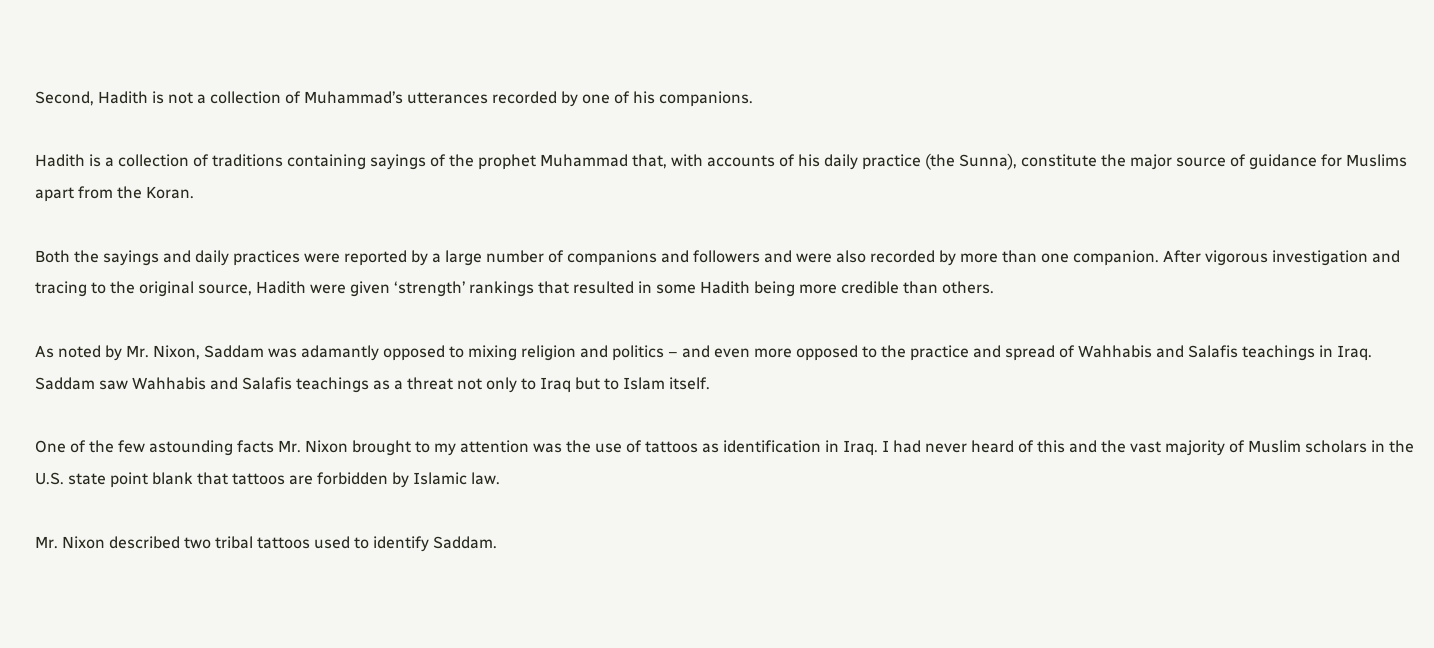Second, Hadith is not a collection of Muhammad’s utterances recorded by one of his companions.

Hadith is a collection of traditions containing sayings of the prophet Muhammad that, with accounts of his daily practice (the Sunna), constitute the major source of guidance for Muslims apart from the Koran.

Both the sayings and daily practices were reported by a large number of companions and followers and were also recorded by more than one companion. After vigorous investigation and tracing to the original source, Hadith were given ‘strength’ rankings that resulted in some Hadith being more credible than others.

As noted by Mr. Nixon, Saddam was adamantly opposed to mixing religion and politics – and even more opposed to the practice and spread of Wahhabis and Salafis teachings in Iraq. Saddam saw Wahhabis and Salafis teachings as a threat not only to Iraq but to Islam itself.

One of the few astounding facts Mr. Nixon brought to my attention was the use of tattoos as identification in Iraq. I had never heard of this and the vast majority of Muslim scholars in the U.S. state point blank that tattoos are forbidden by Islamic law.

Mr. Nixon described two tribal tattoos used to identify Saddam.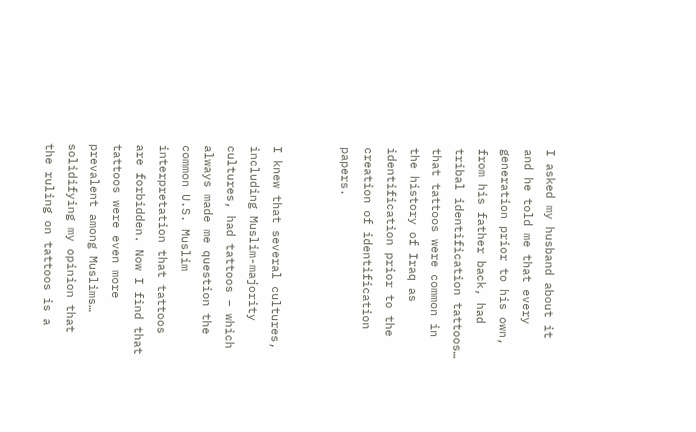I asked my husband about it and he told me that every generation prior to his own, from his father back, had tribal identification tattoos… that tattoos were common in the history of Iraq as identification prior to the creation of identification papers.


I knew that several cultures, including Muslim-majority cultures, had tattoos – which always made me question the common U.S. Muslim interpretation that tattoos are forbidden. Now I find that tattoos were even more prevalent among Muslims… solidifying my opinion that the ruling on tattoos is a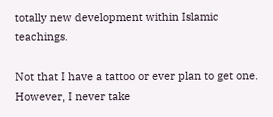totally new development within Islamic teachings.

Not that I have a tattoo or ever plan to get one. However, I never take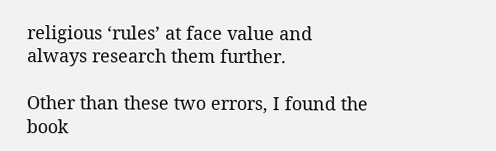religious ‘rules’ at face value and always research them further.

Other than these two errors, I found the book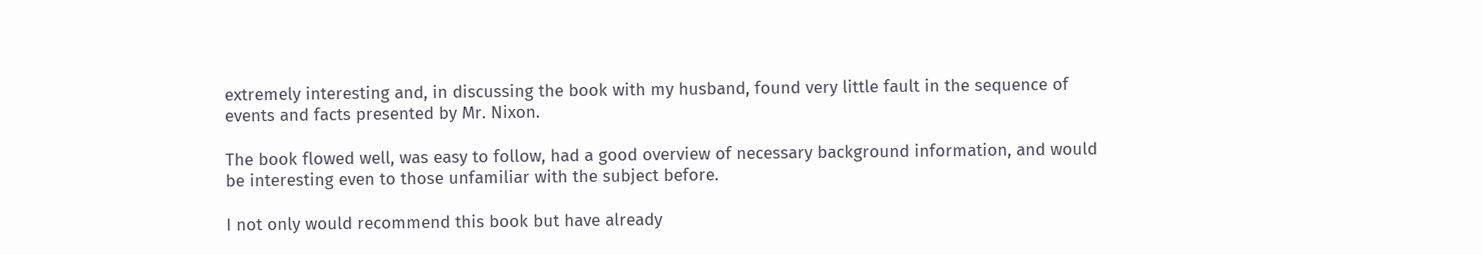extremely interesting and, in discussing the book with my husband, found very little fault in the sequence of events and facts presented by Mr. Nixon.

The book flowed well, was easy to follow, had a good overview of necessary background information, and would be interesting even to those unfamiliar with the subject before.

I not only would recommend this book but have already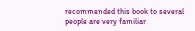recommended this book to several people are very familiar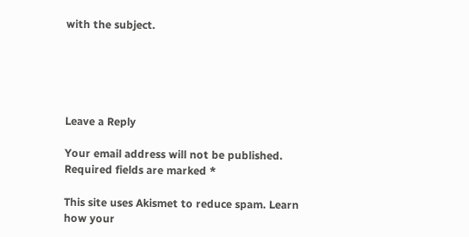with the subject.





Leave a Reply

Your email address will not be published. Required fields are marked *

This site uses Akismet to reduce spam. Learn how your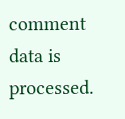comment data is processed.